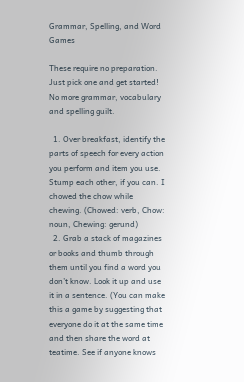Grammar, Spelling, and Word Games

These require no preparation. Just pick one and get started! No more grammar, vocabulary and spelling guilt.

  1. Over breakfast, identify the parts of speech for every action you perform and item you use. Stump each other, if you can. I chowed the chow while chewing. (Chowed: verb, Chow: noun, Chewing: gerund)
  2. Grab a stack of magazines or books and thumb through them until you find a word you don’t know. Look it up and use it in a sentence. (You can make this a game by suggesting that everyone do it at the same time and then share the word at teatime. See if anyone knows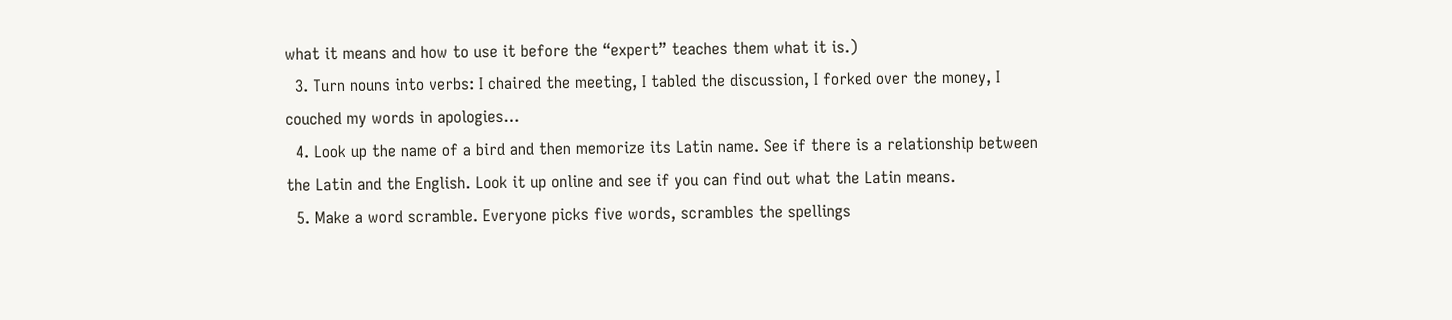what it means and how to use it before the “expert” teaches them what it is.)
  3. Turn nouns into verbs: I chaired the meeting, I tabled the discussion, I forked over the money, I couched my words in apologies…
  4. Look up the name of a bird and then memorize its Latin name. See if there is a relationship between the Latin and the English. Look it up online and see if you can find out what the Latin means.
  5. Make a word scramble. Everyone picks five words, scrambles the spellings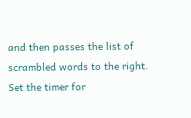and then passes the list of scrambled words to the right. Set the timer for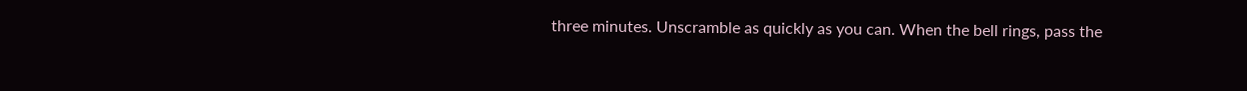three minutes. Unscramble as quickly as you can. When the bell rings, pass the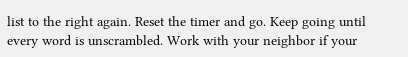list to the right again. Reset the timer and go. Keep going until every word is unscrambled. Work with your neighbor if your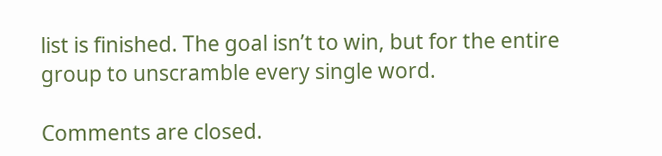list is finished. The goal isn’t to win, but for the entire group to unscramble every single word.

Comments are closed.